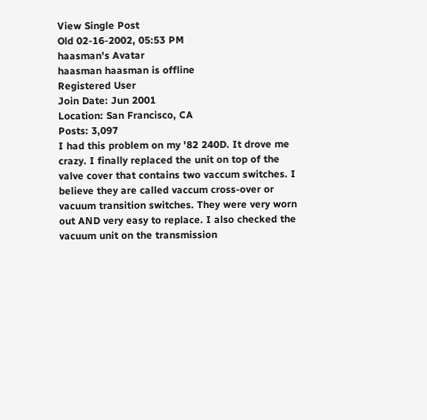View Single Post
Old 02-16-2002, 05:53 PM
haasman's Avatar
haasman haasman is offline
Registered User
Join Date: Jun 2001
Location: San Francisco, CA
Posts: 3,097
I had this problem on my '82 240D. It drove me crazy. I finally replaced the unit on top of the valve cover that contains two vaccum switches. I believe they are called vaccum cross-over or vacuum transition switches. They were very worn out AND very easy to replace. I also checked the vacuum unit on the transmission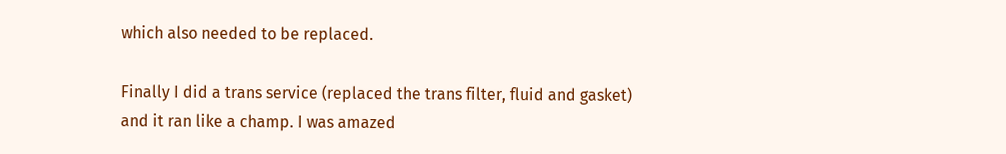which also needed to be replaced.

Finally I did a trans service (replaced the trans filter, fluid and gasket) and it ran like a champ. I was amazed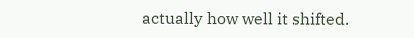actually how well it shifted.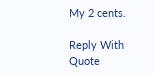My 2 cents.

Reply With Quote